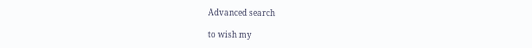Advanced search

to wish my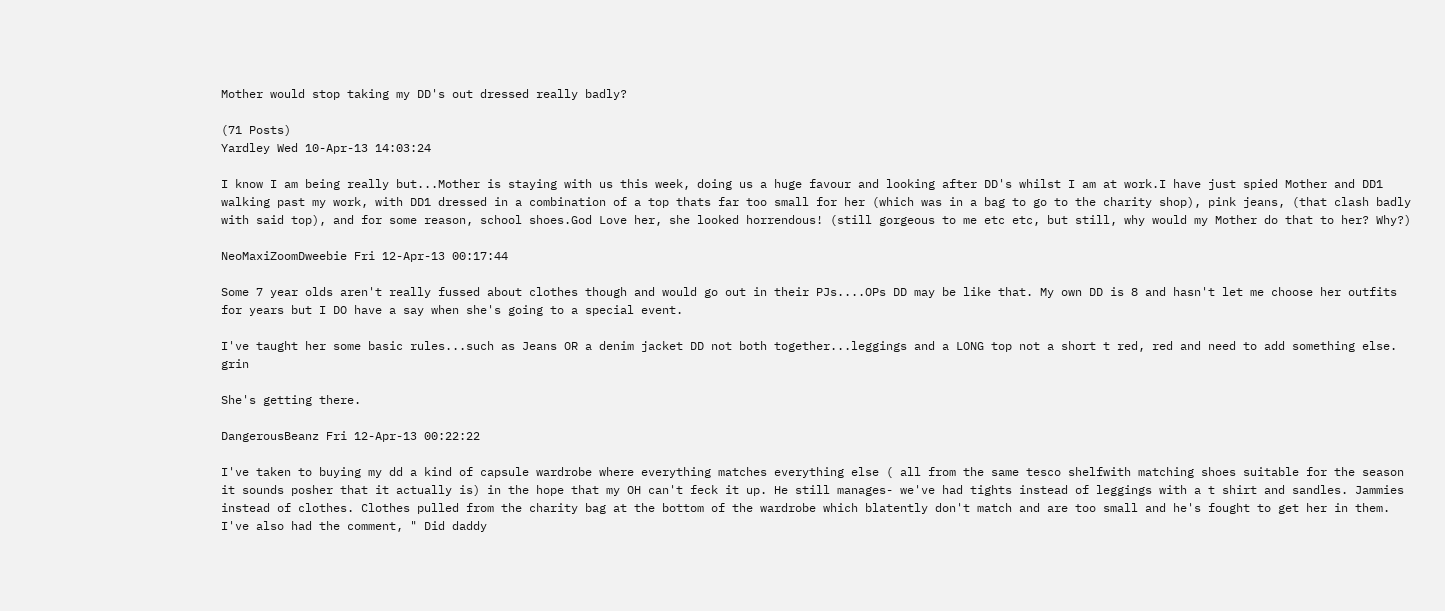Mother would stop taking my DD's out dressed really badly?

(71 Posts)
Yardley Wed 10-Apr-13 14:03:24

I know I am being really but...Mother is staying with us this week, doing us a huge favour and looking after DD's whilst I am at work.I have just spied Mother and DD1 walking past my work, with DD1 dressed in a combination of a top thats far too small for her (which was in a bag to go to the charity shop), pink jeans, (that clash badly with said top), and for some reason, school shoes.God Love her, she looked horrendous! (still gorgeous to me etc etc, but still, why would my Mother do that to her? Why?)

NeoMaxiZoomDweebie Fri 12-Apr-13 00:17:44

Some 7 year olds aren't really fussed about clothes though and would go out in their PJs....OPs DD may be like that. My own DD is 8 and hasn't let me choose her outfits for years but I DO have a say when she's going to a special event.

I've taught her some basic rules...such as Jeans OR a denim jacket DD not both together...leggings and a LONG top not a short t red, red and need to add something else. grin

She's getting there.

DangerousBeanz Fri 12-Apr-13 00:22:22

I've taken to buying my dd a kind of capsule wardrobe where everything matches everything else ( all from the same tesco shelfwith matching shoes suitable for the season it sounds posher that it actually is) in the hope that my OH can't feck it up. He still manages- we've had tights instead of leggings with a t shirt and sandles. Jammies instead of clothes. Clothes pulled from the charity bag at the bottom of the wardrobe which blatently don't match and are too small and he's fought to get her in them.
I've also had the comment, " Did daddy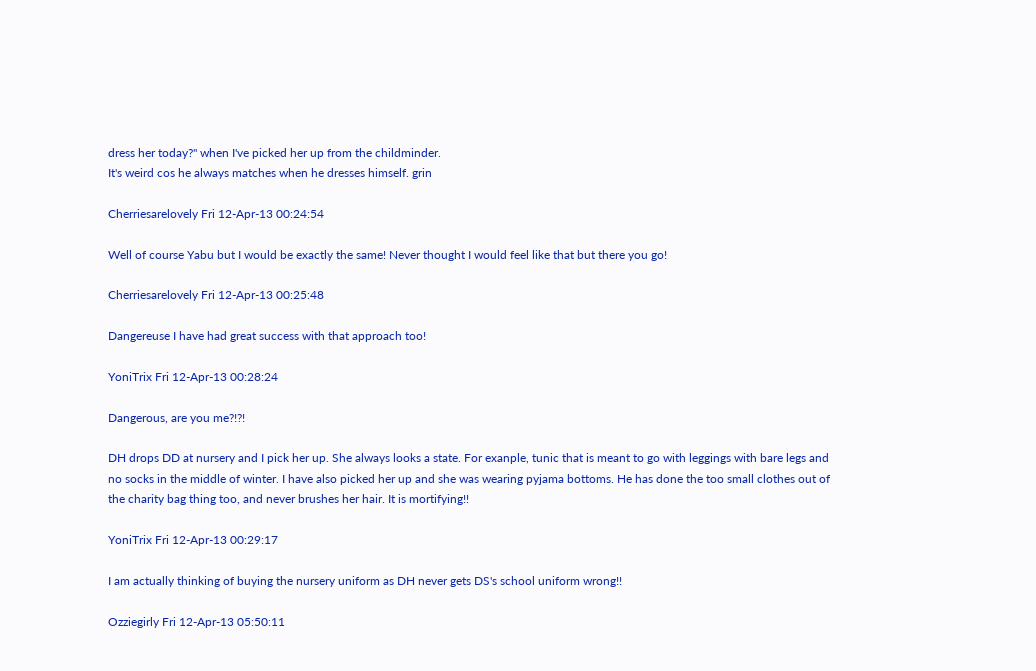dress her today?" when I've picked her up from the childminder.
It's weird cos he always matches when he dresses himself. grin

Cherriesarelovely Fri 12-Apr-13 00:24:54

Well of course Yabu but I would be exactly the same! Never thought I would feel like that but there you go!

Cherriesarelovely Fri 12-Apr-13 00:25:48

Dangereuse I have had great success with that approach too!

YoniTrix Fri 12-Apr-13 00:28:24

Dangerous, are you me?!?!

DH drops DD at nursery and I pick her up. She always looks a state. For exanple, tunic that is meant to go with leggings with bare legs and no socks in the middle of winter. I have also picked her up and she was wearing pyjama bottoms. He has done the too small clothes out of the charity bag thing too, and never brushes her hair. It is mortifying!!

YoniTrix Fri 12-Apr-13 00:29:17

I am actually thinking of buying the nursery uniform as DH never gets DS's school uniform wrong!!

Ozziegirly Fri 12-Apr-13 05:50:11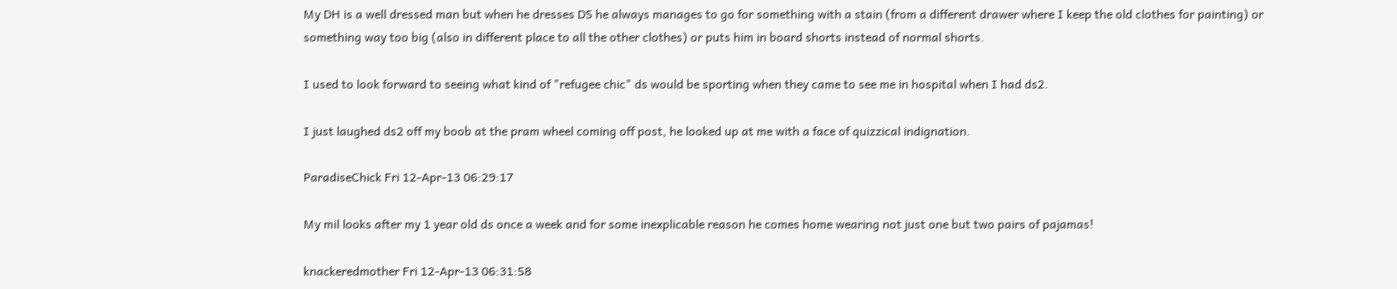My DH is a well dressed man but when he dresses DS he always manages to go for something with a stain (from a different drawer where I keep the old clothes for painting) or something way too big (also in different place to all the other clothes) or puts him in board shorts instead of normal shorts.

I used to look forward to seeing what kind of "refugee chic" ds would be sporting when they came to see me in hospital when I had ds2.

I just laughed ds2 off my boob at the pram wheel coming off post, he looked up at me with a face of quizzical indignation.

ParadiseChick Fri 12-Apr-13 06:29:17

My mil looks after my 1 year old ds once a week and for some inexplicable reason he comes home wearing not just one but two pairs of pajamas!

knackeredmother Fri 12-Apr-13 06:31:58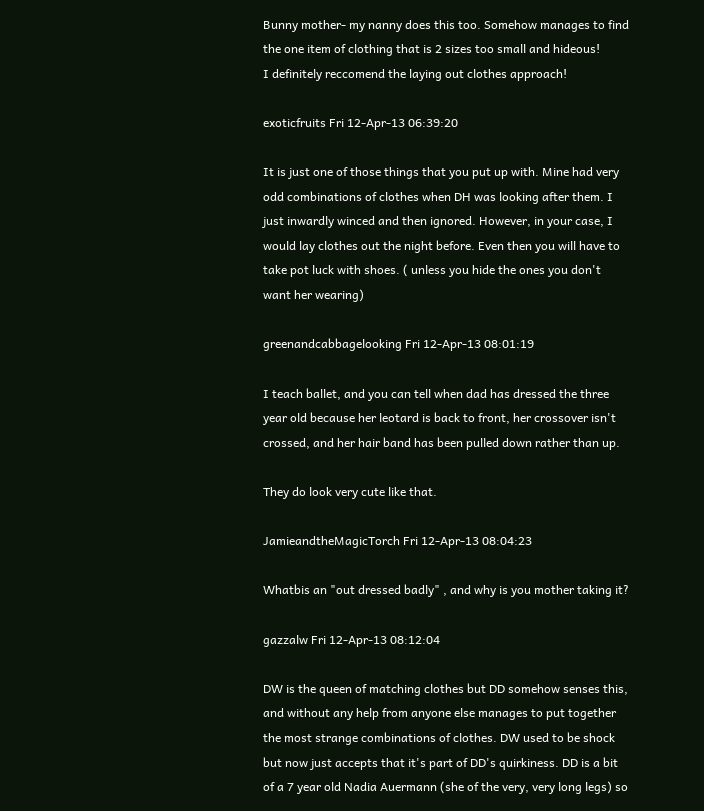Bunny mother- my nanny does this too. Somehow manages to find the one item of clothing that is 2 sizes too small and hideous!
I definitely reccomend the laying out clothes approach!

exoticfruits Fri 12-Apr-13 06:39:20

It is just one of those things that you put up with. Mine had very odd combinations of clothes when DH was looking after them. I just inwardly winced and then ignored. However, in your case, I would lay clothes out the night before. Even then you will have to take pot luck with shoes. ( unless you hide the ones you don't want her wearing)

greenandcabbagelooking Fri 12-Apr-13 08:01:19

I teach ballet, and you can tell when dad has dressed the three year old because her leotard is back to front, her crossover isn't crossed, and her hair band has been pulled down rather than up.

They do look very cute like that.

JamieandtheMagicTorch Fri 12-Apr-13 08:04:23

Whatbis an "out dressed badly" , and why is you mother taking it?

gazzalw Fri 12-Apr-13 08:12:04

DW is the queen of matching clothes but DD somehow senses this, and without any help from anyone else manages to put together the most strange combinations of clothes. DW used to be shock but now just accepts that it's part of DD's quirkiness. DD is a bit of a 7 year old Nadia Auermann (she of the very, very long legs) so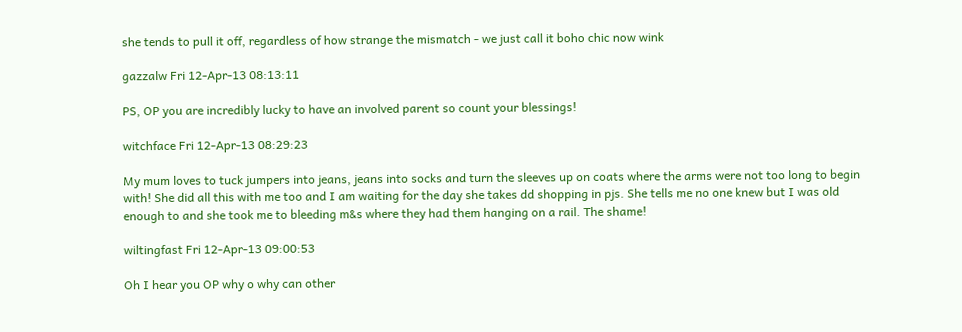she tends to pull it off, regardless of how strange the mismatch - we just call it boho chic now wink

gazzalw Fri 12-Apr-13 08:13:11

PS, OP you are incredibly lucky to have an involved parent so count your blessings!

witchface Fri 12-Apr-13 08:29:23

My mum loves to tuck jumpers into jeans, jeans into socks and turn the sleeves up on coats where the arms were not too long to begin with! She did all this with me too and I am waiting for the day she takes dd shopping in pjs. She tells me no one knew but I was old enough to and she took me to bleeding m&s where they had them hanging on a rail. The shame!

wiltingfast Fri 12-Apr-13 09:00:53

Oh I hear you OP why o why can other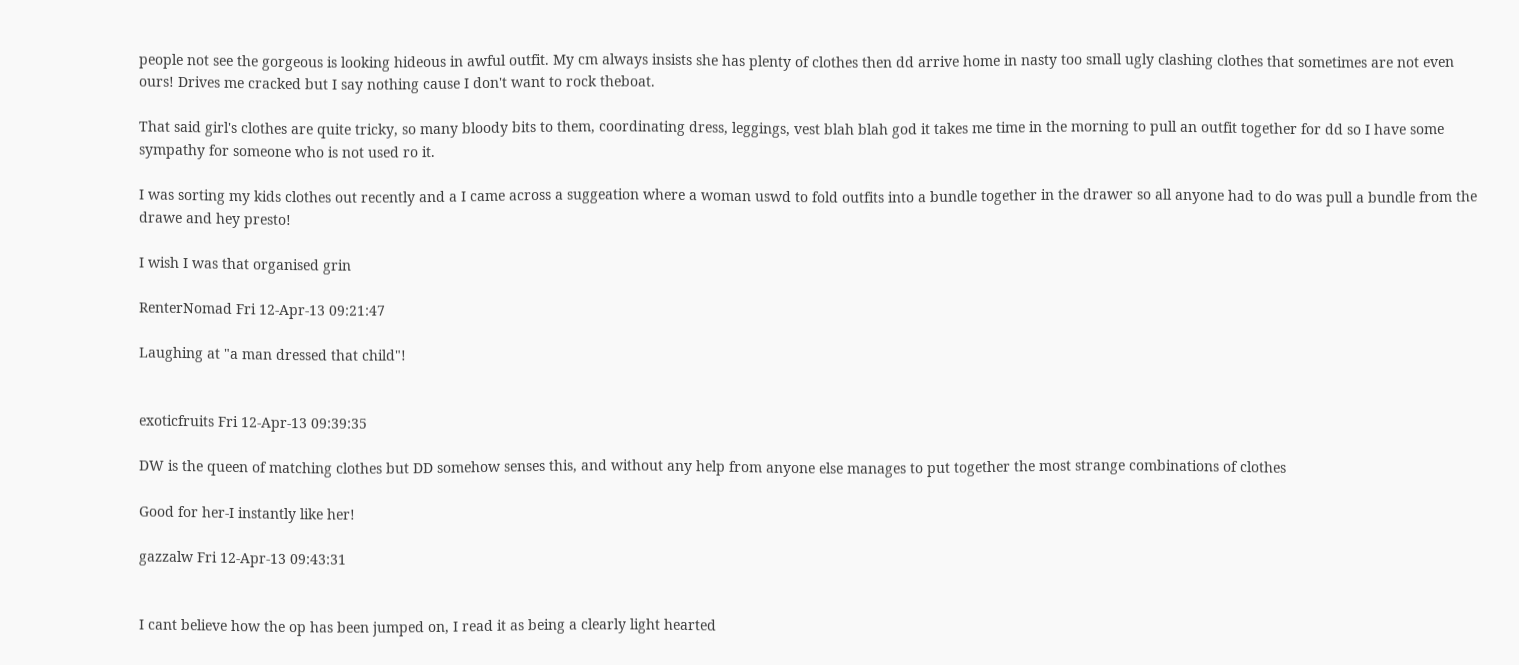people not see the gorgeous is looking hideous in awful outfit. My cm always insists she has plenty of clothes then dd arrive home in nasty too small ugly clashing clothes that sometimes are not even ours! Drives me cracked but I say nothing cause I don't want to rock theboat.

That said girl's clothes are quite tricky, so many bloody bits to them, coordinating dress, leggings, vest blah blah god it takes me time in the morning to pull an outfit together for dd so I have some sympathy for someone who is not used ro it.

I was sorting my kids clothes out recently and a I came across a suggeation where a woman uswd to fold outfits into a bundle together in the drawer so all anyone had to do was pull a bundle from the drawe and hey presto!

I wish I was that organised grin

RenterNomad Fri 12-Apr-13 09:21:47

Laughing at "a man dressed that child"!


exoticfruits Fri 12-Apr-13 09:39:35

DW is the queen of matching clothes but DD somehow senses this, and without any help from anyone else manages to put together the most strange combinations of clothes

Good for her-I instantly like her!

gazzalw Fri 12-Apr-13 09:43:31


I cant believe how the op has been jumped on, I read it as being a clearly light hearted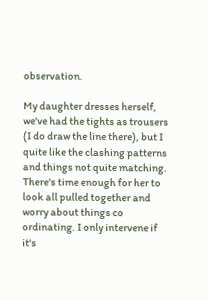observation.

My daughter dresses herself, we've had the tights as trousers (I do draw the line there), but I quite like the clashing patterns and things not quite matching.
There's time enough for her to look all pulled together and worry about things co ordinating. I only intervene if it's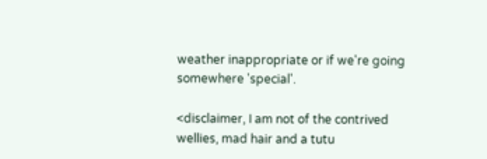weather inappropriate or if we're going somewhere 'special'.

<disclaimer, I am not of the contrived wellies, mad hair and a tutu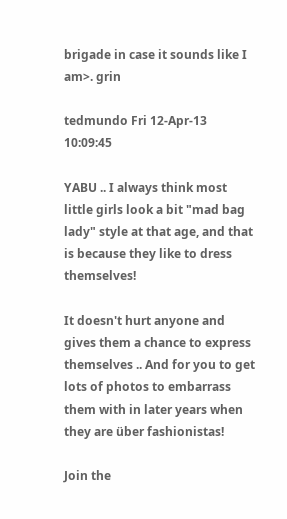brigade in case it sounds like I am>. grin

tedmundo Fri 12-Apr-13 10:09:45

YABU .. I always think most little girls look a bit "mad bag lady" style at that age, and that is because they like to dress themselves!

It doesn't hurt anyone and gives them a chance to express themselves .. And for you to get lots of photos to embarrass them with in later years when they are über fashionistas!

Join the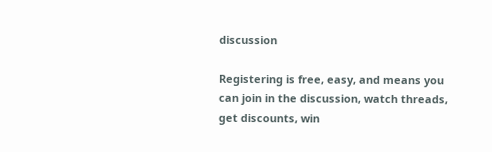discussion

Registering is free, easy, and means you can join in the discussion, watch threads, get discounts, win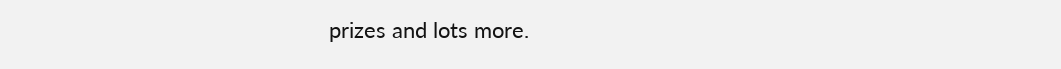prizes and lots more.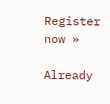Register now »

Already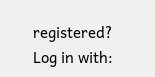registered? Log in with: